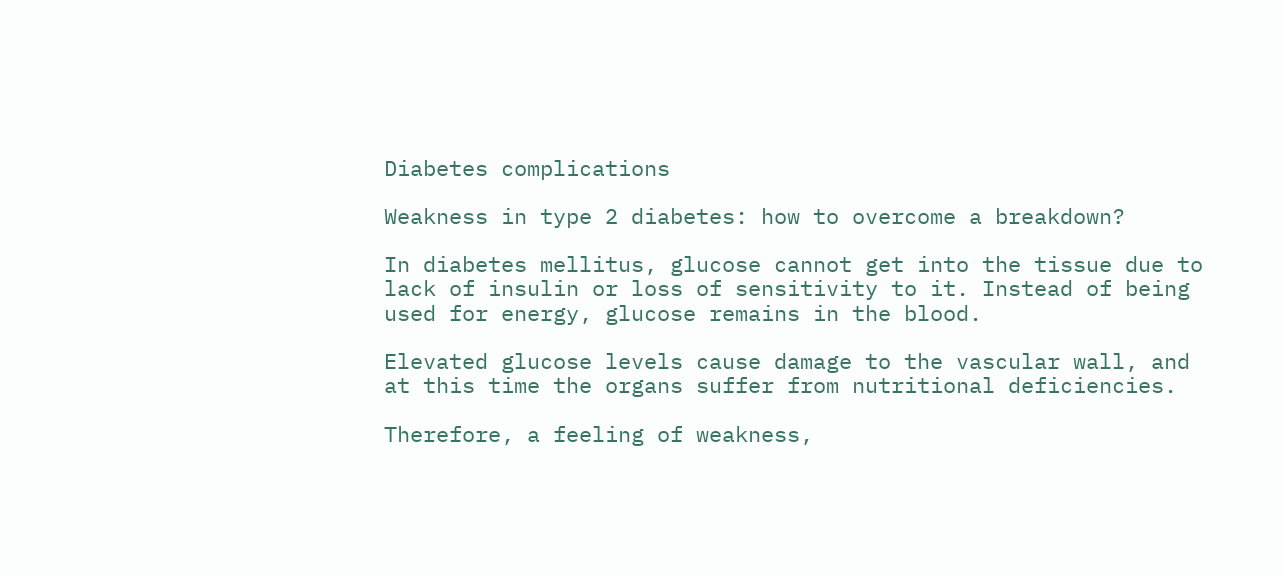Diabetes complications

Weakness in type 2 diabetes: how to overcome a breakdown?

In diabetes mellitus, glucose cannot get into the tissue due to lack of insulin or loss of sensitivity to it. Instead of being used for energy, glucose remains in the blood.

Elevated glucose levels cause damage to the vascular wall, and at this time the organs suffer from nutritional deficiencies.

Therefore, a feeling of weakness,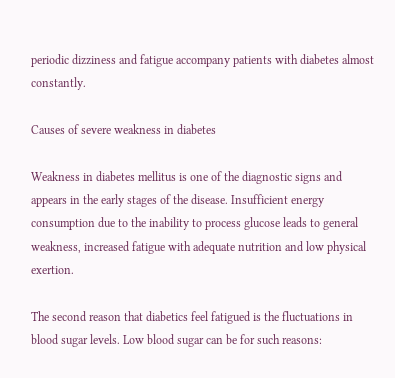periodic dizziness and fatigue accompany patients with diabetes almost constantly.

Causes of severe weakness in diabetes

Weakness in diabetes mellitus is one of the diagnostic signs and appears in the early stages of the disease. Insufficient energy consumption due to the inability to process glucose leads to general weakness, increased fatigue with adequate nutrition and low physical exertion.

The second reason that diabetics feel fatigued is the fluctuations in blood sugar levels. Low blood sugar can be for such reasons: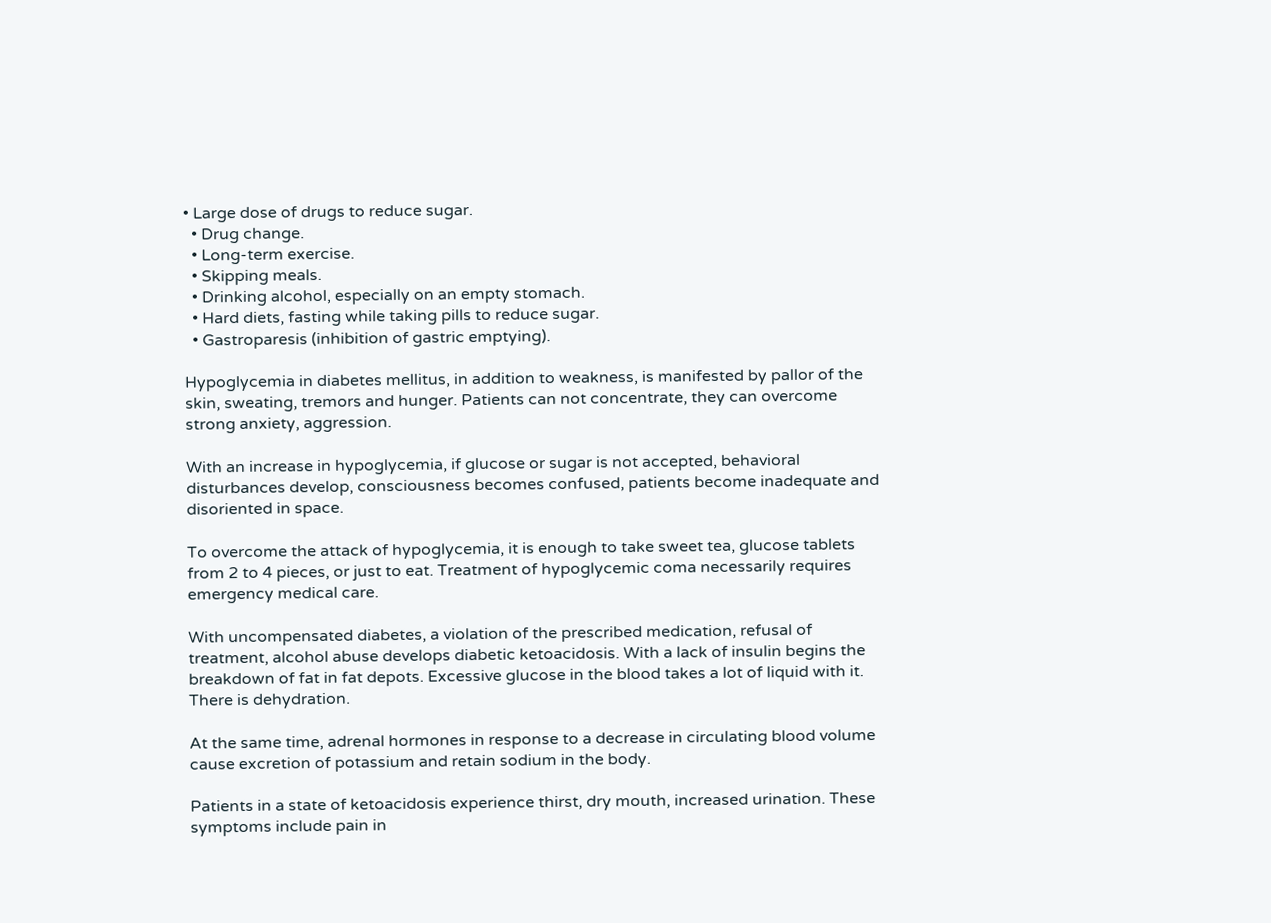• Large dose of drugs to reduce sugar.
  • Drug change.
  • Long-term exercise.
  • Skipping meals.
  • Drinking alcohol, especially on an empty stomach.
  • Hard diets, fasting while taking pills to reduce sugar.
  • Gastroparesis (inhibition of gastric emptying).

Hypoglycemia in diabetes mellitus, in addition to weakness, is manifested by pallor of the skin, sweating, tremors and hunger. Patients can not concentrate, they can overcome strong anxiety, aggression.

With an increase in hypoglycemia, if glucose or sugar is not accepted, behavioral disturbances develop, consciousness becomes confused, patients become inadequate and disoriented in space.

To overcome the attack of hypoglycemia, it is enough to take sweet tea, glucose tablets from 2 to 4 pieces, or just to eat. Treatment of hypoglycemic coma necessarily requires emergency medical care.

With uncompensated diabetes, a violation of the prescribed medication, refusal of treatment, alcohol abuse develops diabetic ketoacidosis. With a lack of insulin begins the breakdown of fat in fat depots. Excessive glucose in the blood takes a lot of liquid with it. There is dehydration.

At the same time, adrenal hormones in response to a decrease in circulating blood volume cause excretion of potassium and retain sodium in the body.

Patients in a state of ketoacidosis experience thirst, dry mouth, increased urination. These symptoms include pain in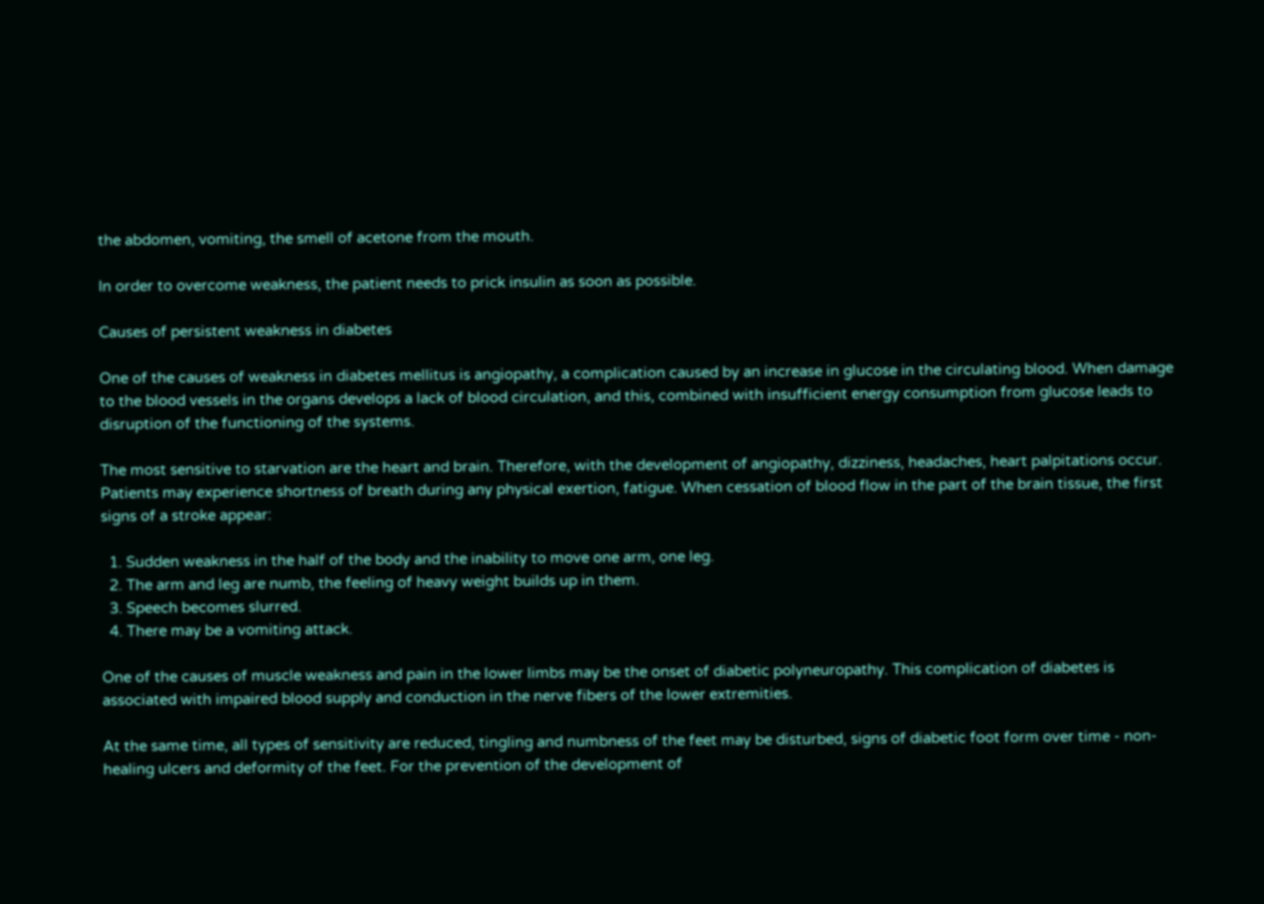the abdomen, vomiting, the smell of acetone from the mouth.

In order to overcome weakness, the patient needs to prick insulin as soon as possible.

Causes of persistent weakness in diabetes

One of the causes of weakness in diabetes mellitus is angiopathy, a complication caused by an increase in glucose in the circulating blood. When damage to the blood vessels in the organs develops a lack of blood circulation, and this, combined with insufficient energy consumption from glucose leads to disruption of the functioning of the systems.

The most sensitive to starvation are the heart and brain. Therefore, with the development of angiopathy, dizziness, headaches, heart palpitations occur. Patients may experience shortness of breath during any physical exertion, fatigue. When cessation of blood flow in the part of the brain tissue, the first signs of a stroke appear:

  1. Sudden weakness in the half of the body and the inability to move one arm, one leg.
  2. The arm and leg are numb, the feeling of heavy weight builds up in them.
  3. Speech becomes slurred.
  4. There may be a vomiting attack.

One of the causes of muscle weakness and pain in the lower limbs may be the onset of diabetic polyneuropathy. This complication of diabetes is associated with impaired blood supply and conduction in the nerve fibers of the lower extremities.

At the same time, all types of sensitivity are reduced, tingling and numbness of the feet may be disturbed, signs of diabetic foot form over time - non-healing ulcers and deformity of the feet. For the prevention of the development of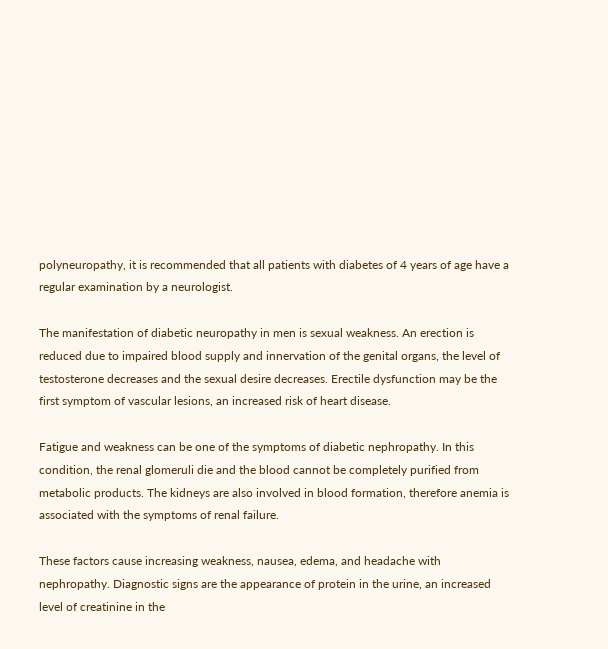polyneuropathy, it is recommended that all patients with diabetes of 4 years of age have a regular examination by a neurologist.

The manifestation of diabetic neuropathy in men is sexual weakness. An erection is reduced due to impaired blood supply and innervation of the genital organs, the level of testosterone decreases and the sexual desire decreases. Erectile dysfunction may be the first symptom of vascular lesions, an increased risk of heart disease.

Fatigue and weakness can be one of the symptoms of diabetic nephropathy. In this condition, the renal glomeruli die and the blood cannot be completely purified from metabolic products. The kidneys are also involved in blood formation, therefore anemia is associated with the symptoms of renal failure.

These factors cause increasing weakness, nausea, edema, and headache with nephropathy. Diagnostic signs are the appearance of protein in the urine, an increased level of creatinine in the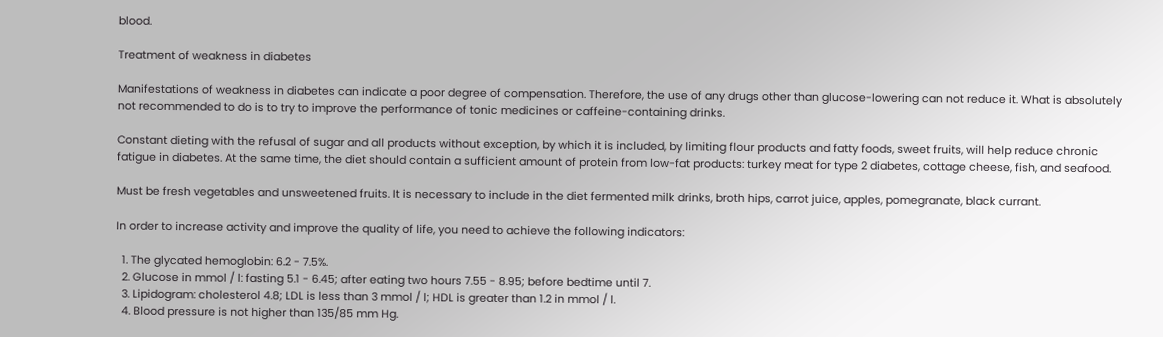blood.

Treatment of weakness in diabetes

Manifestations of weakness in diabetes can indicate a poor degree of compensation. Therefore, the use of any drugs other than glucose-lowering can not reduce it. What is absolutely not recommended to do is to try to improve the performance of tonic medicines or caffeine-containing drinks.

Constant dieting with the refusal of sugar and all products without exception, by which it is included, by limiting flour products and fatty foods, sweet fruits, will help reduce chronic fatigue in diabetes. At the same time, the diet should contain a sufficient amount of protein from low-fat products: turkey meat for type 2 diabetes, cottage cheese, fish, and seafood.

Must be fresh vegetables and unsweetened fruits. It is necessary to include in the diet fermented milk drinks, broth hips, carrot juice, apples, pomegranate, black currant.

In order to increase activity and improve the quality of life, you need to achieve the following indicators:

  1. The glycated hemoglobin: 6.2 - 7.5%.
  2. Glucose in mmol / l: fasting 5.1 - 6.45; after eating two hours 7.55 - 8.95; before bedtime until 7.
  3. Lipidogram: cholesterol 4.8; LDL is less than 3 mmol / l; HDL is greater than 1.2 in mmol / l.
  4. Blood pressure is not higher than 135/85 mm Hg.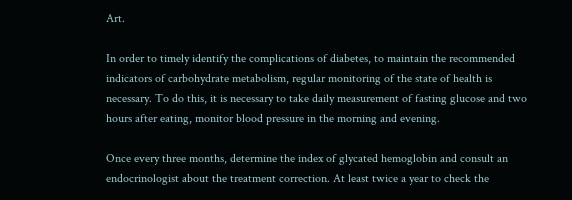Art.

In order to timely identify the complications of diabetes, to maintain the recommended indicators of carbohydrate metabolism, regular monitoring of the state of health is necessary. To do this, it is necessary to take daily measurement of fasting glucose and two hours after eating, monitor blood pressure in the morning and evening.

Once every three months, determine the index of glycated hemoglobin and consult an endocrinologist about the treatment correction. At least twice a year to check the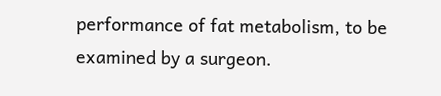performance of fat metabolism, to be examined by a surgeon.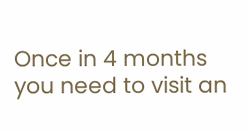Once in 4 months you need to visit an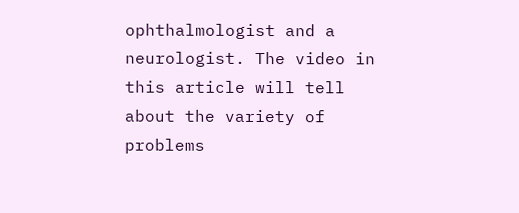ophthalmologist and a neurologist. The video in this article will tell about the variety of problems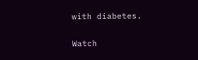with diabetes.

Watch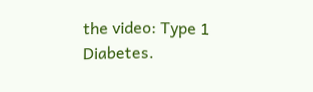the video: Type 1 Diabetes.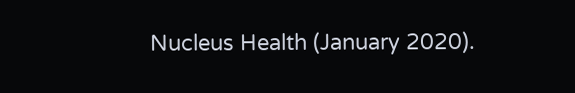Nucleus Health (January 2020).